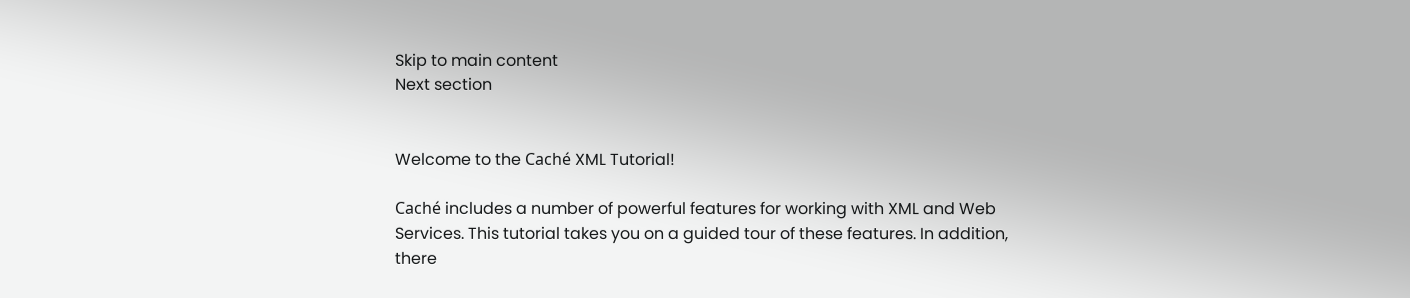Skip to main content
Next section


Welcome to the Caché XML Tutorial!

Caché includes a number of powerful features for working with XML and Web Services. This tutorial takes you on a guided tour of these features. In addition, there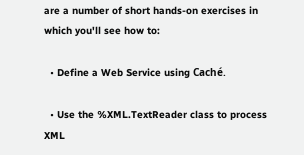are a number of short hands-on exercises in which you'll see how to:

  • Define a Web Service using Caché.

  • Use the %XML.TextReader class to process XML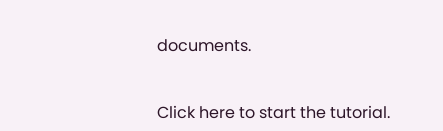documents.


Click here to start the tutorial.